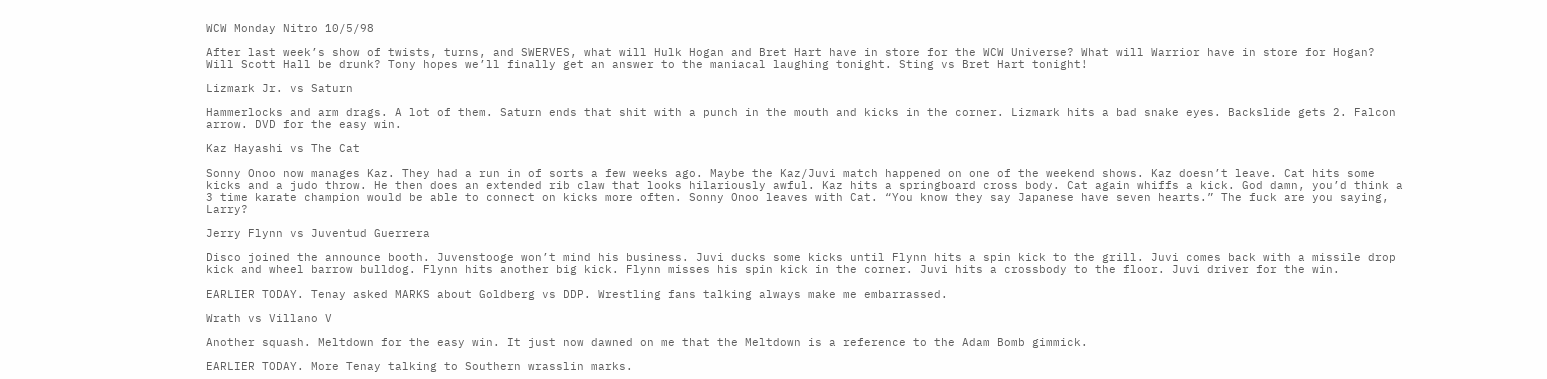WCW Monday Nitro 10/5/98

After last week’s show of twists, turns, and SWERVES, what will Hulk Hogan and Bret Hart have in store for the WCW Universe? What will Warrior have in store for Hogan? Will Scott Hall be drunk? Tony hopes we’ll finally get an answer to the maniacal laughing tonight. Sting vs Bret Hart tonight!

Lizmark Jr. vs Saturn

Hammerlocks and arm drags. A lot of them. Saturn ends that shit with a punch in the mouth and kicks in the corner. Lizmark hits a bad snake eyes. Backslide gets 2. Falcon arrow. DVD for the easy win.

Kaz Hayashi vs The Cat

Sonny Onoo now manages Kaz. They had a run in of sorts a few weeks ago. Maybe the Kaz/Juvi match happened on one of the weekend shows. Kaz doesn’t leave. Cat hits some kicks and a judo throw. He then does an extended rib claw that looks hilariously awful. Kaz hits a springboard cross body. Cat again whiffs a kick. God damn, you’d think a 3 time karate champion would be able to connect on kicks more often. Sonny Onoo leaves with Cat. “You know they say Japanese have seven hearts.” The fuck are you saying, Larry?

Jerry Flynn vs Juventud Guerrera

Disco joined the announce booth. Juvenstooge won’t mind his business. Juvi ducks some kicks until Flynn hits a spin kick to the grill. Juvi comes back with a missile drop kick and wheel barrow bulldog. Flynn hits another big kick. Flynn misses his spin kick in the corner. Juvi hits a crossbody to the floor. Juvi driver for the win.

EARLIER TODAY. Tenay asked MARKS about Goldberg vs DDP. Wrestling fans talking always make me embarrassed.

Wrath vs Villano V

Another squash. Meltdown for the easy win. It just now dawned on me that the Meltdown is a reference to the Adam Bomb gimmick.

EARLIER TODAY. More Tenay talking to Southern wrasslin marks.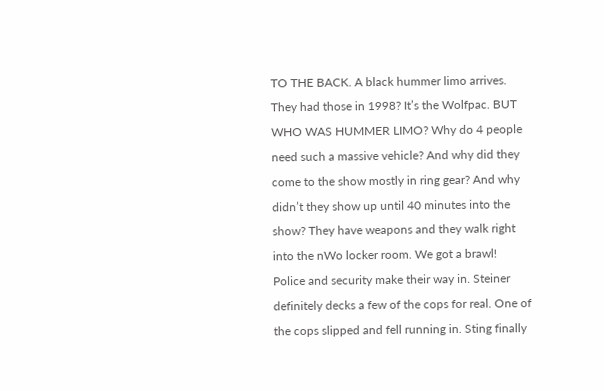TO THE BACK. A black hummer limo arrives. They had those in 1998? It’s the Wolfpac. BUT WHO WAS HUMMER LIMO? Why do 4 people need such a massive vehicle? And why did they come to the show mostly in ring gear? And why didn’t they show up until 40 minutes into the show? They have weapons and they walk right into the nWo locker room. We got a brawl! Police and security make their way in. Steiner definitely decks a few of the cops for real. One of the cops slipped and fell running in. Sting finally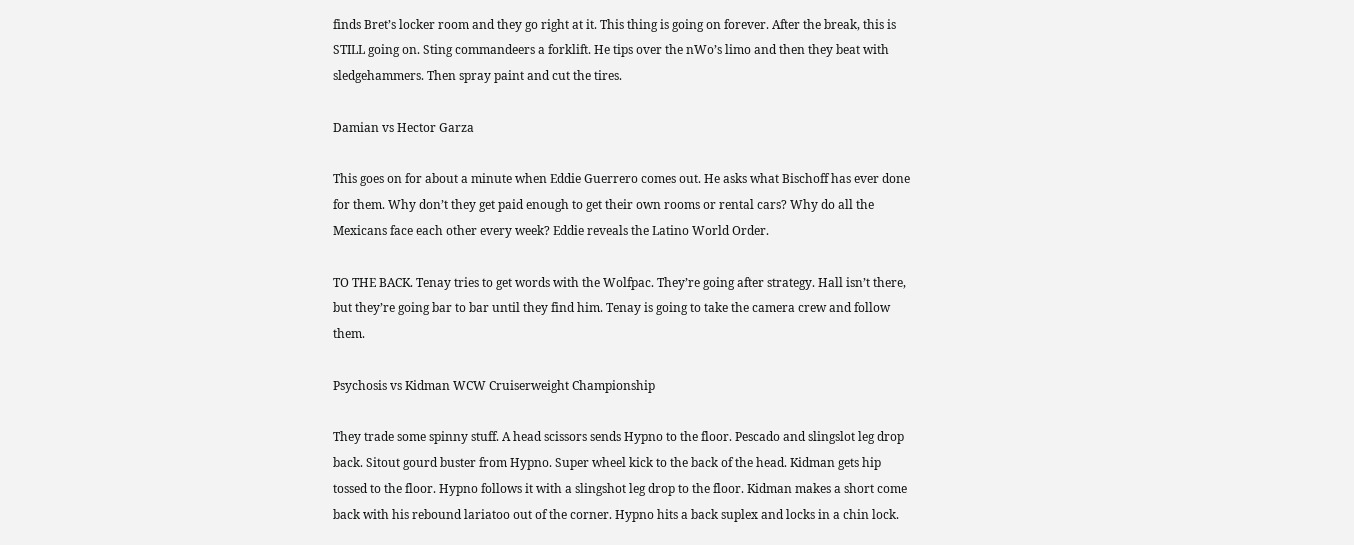finds Bret’s locker room and they go right at it. This thing is going on forever. After the break, this is STILL going on. Sting commandeers a forklift. He tips over the nWo’s limo and then they beat with sledgehammers. Then spray paint and cut the tires.

Damian vs Hector Garza

This goes on for about a minute when Eddie Guerrero comes out. He asks what Bischoff has ever done for them. Why don’t they get paid enough to get their own rooms or rental cars? Why do all the Mexicans face each other every week? Eddie reveals the Latino World Order.

TO THE BACK. Tenay tries to get words with the Wolfpac. They’re going after strategy. Hall isn’t there, but they’re going bar to bar until they find him. Tenay is going to take the camera crew and follow them.

Psychosis vs Kidman WCW Cruiserweight Championship

They trade some spinny stuff. A head scissors sends Hypno to the floor. Pescado and slingslot leg drop back. Sitout gourd buster from Hypno. Super wheel kick to the back of the head. Kidman gets hip tossed to the floor. Hypno follows it with a slingshot leg drop to the floor. Kidman makes a short come back with his rebound lariatoo out of the corner. Hypno hits a back suplex and locks in a chin lock.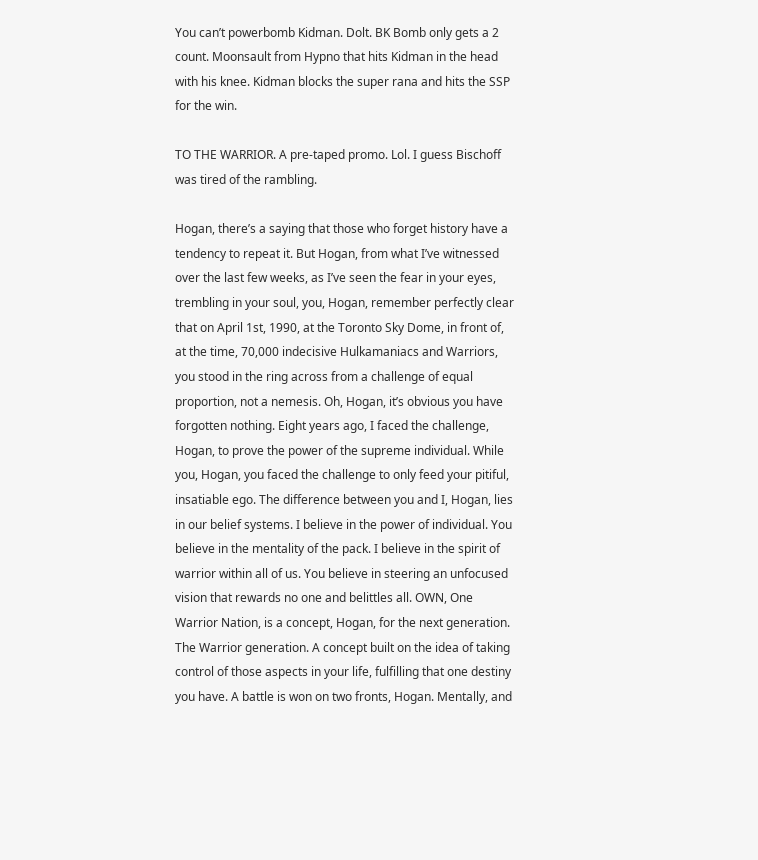You can’t powerbomb Kidman. Dolt. BK Bomb only gets a 2 count. Moonsault from Hypno that hits Kidman in the head with his knee. Kidman blocks the super rana and hits the SSP for the win.

TO THE WARRIOR. A pre-taped promo. Lol. I guess Bischoff was tired of the rambling.

Hogan, there’s a saying that those who forget history have a tendency to repeat it. But Hogan, from what I’ve witnessed over the last few weeks, as I’ve seen the fear in your eyes, trembling in your soul, you, Hogan, remember perfectly clear that on April 1st, 1990, at the Toronto Sky Dome, in front of, at the time, 70,000 indecisive Hulkamaniacs and Warriors, you stood in the ring across from a challenge of equal proportion, not a nemesis. Oh, Hogan, it’s obvious you have forgotten nothing. Eight years ago, I faced the challenge, Hogan, to prove the power of the supreme individual. While you, Hogan, you faced the challenge to only feed your pitiful, insatiable ego. The difference between you and I, Hogan, lies in our belief systems. I believe in the power of individual. You believe in the mentality of the pack. I believe in the spirit of warrior within all of us. You believe in steering an unfocused vision that rewards no one and belittles all. OWN, One Warrior Nation, is a concept, Hogan, for the next generation. The Warrior generation. A concept built on the idea of taking control of those aspects in your life, fulfilling that one destiny you have. A battle is won on two fronts, Hogan. Mentally, and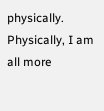physically. Physically, I am all more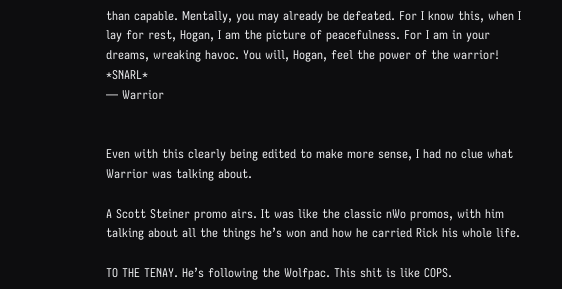than capable. Mentally, you may already be defeated. For I know this, when I lay for rest, Hogan, I am the picture of peacefulness. For I am in your dreams, wreaking havoc. You will, Hogan, feel the power of the warrior! *SNARL*
— Warrior


Even with this clearly being edited to make more sense, I had no clue what Warrior was talking about.

A Scott Steiner promo airs. It was like the classic nWo promos, with him talking about all the things he’s won and how he carried Rick his whole life.

TO THE TENAY. He’s following the Wolfpac. This shit is like COPS.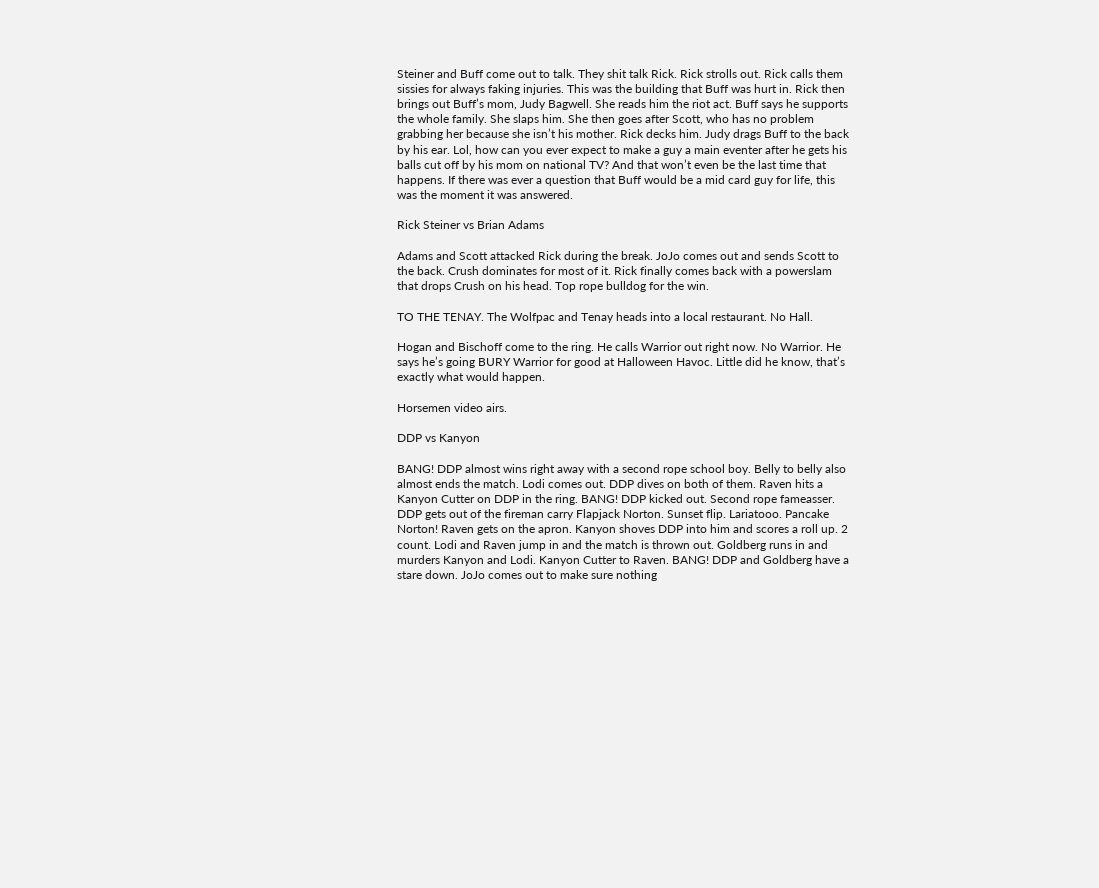Steiner and Buff come out to talk. They shit talk Rick. Rick strolls out. Rick calls them sissies for always faking injuries. This was the building that Buff was hurt in. Rick then brings out Buff’s mom, Judy Bagwell. She reads him the riot act. Buff says he supports the whole family. She slaps him. She then goes after Scott, who has no problem grabbing her because she isn’t his mother. Rick decks him. Judy drags Buff to the back by his ear. Lol, how can you ever expect to make a guy a main eventer after he gets his balls cut off by his mom on national TV? And that won’t even be the last time that happens. If there was ever a question that Buff would be a mid card guy for life, this was the moment it was answered.

Rick Steiner vs Brian Adams

Adams and Scott attacked Rick during the break. JoJo comes out and sends Scott to the back. Crush dominates for most of it. Rick finally comes back with a powerslam that drops Crush on his head. Top rope bulldog for the win.

TO THE TENAY. The Wolfpac and Tenay heads into a local restaurant. No Hall.

Hogan and Bischoff come to the ring. He calls Warrior out right now. No Warrior. He says he’s going BURY Warrior for good at Halloween Havoc. Little did he know, that’s exactly what would happen.

Horsemen video airs.

DDP vs Kanyon

BANG! DDP almost wins right away with a second rope school boy. Belly to belly also almost ends the match. Lodi comes out. DDP dives on both of them. Raven hits a Kanyon Cutter on DDP in the ring. BANG! DDP kicked out. Second rope fameasser. DDP gets out of the fireman carry Flapjack Norton. Sunset flip. Lariatooo. Pancake Norton! Raven gets on the apron. Kanyon shoves DDP into him and scores a roll up. 2 count. Lodi and Raven jump in and the match is thrown out. Goldberg runs in and murders Kanyon and Lodi. Kanyon Cutter to Raven. BANG! DDP and Goldberg have a stare down. JoJo comes out to make sure nothing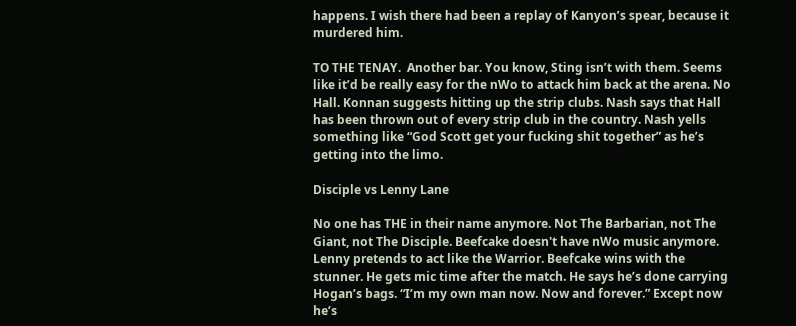happens. I wish there had been a replay of Kanyon’s spear, because it murdered him.

TO THE TENAY.  Another bar. You know, Sting isn’t with them. Seems like it’d be really easy for the nWo to attack him back at the arena. No Hall. Konnan suggests hitting up the strip clubs. Nash says that Hall has been thrown out of every strip club in the country. Nash yells something like “God Scott get your fucking shit together” as he’s getting into the limo.

Disciple vs Lenny Lane

No one has THE in their name anymore. Not The Barbarian, not The Giant, not The Disciple. Beefcake doesn't have nWo music anymore. Lenny pretends to act like the Warrior. Beefcake wins with the stunner. He gets mic time after the match. He says he’s done carrying Hogan’s bags. “I’m my own man now. Now and forever.” Except now he’s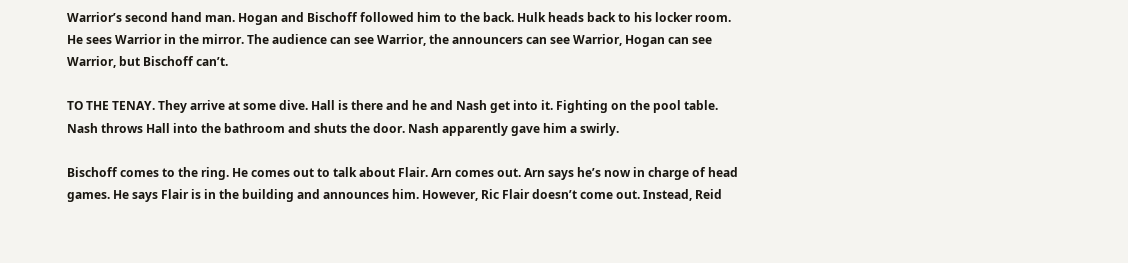Warrior’s second hand man. Hogan and Bischoff followed him to the back. Hulk heads back to his locker room. He sees Warrior in the mirror. The audience can see Warrior, the announcers can see Warrior, Hogan can see Warrior, but Bischoff can’t.

TO THE TENAY. They arrive at some dive. Hall is there and he and Nash get into it. Fighting on the pool table. Nash throws Hall into the bathroom and shuts the door. Nash apparently gave him a swirly.

Bischoff comes to the ring. He comes out to talk about Flair. Arn comes out. Arn says he’s now in charge of head games. He says Flair is in the building and announces him. However, Ric Flair doesn’t come out. Instead, Reid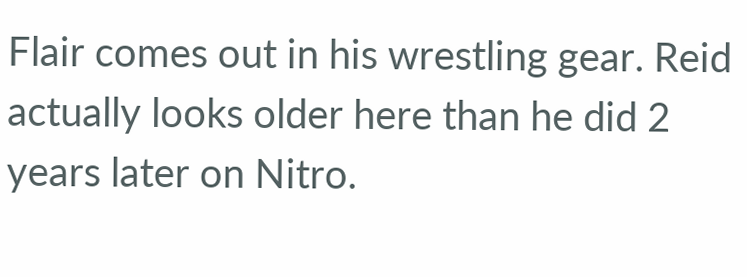Flair comes out in his wrestling gear. Reid actually looks older here than he did 2 years later on Nitro.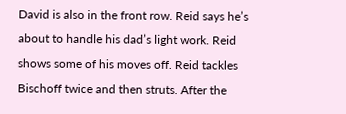David is also in the front row. Reid says he’s about to handle his dad’s light work. Reid shows some of his moves off. Reid tackles Bischoff twice and then struts. After the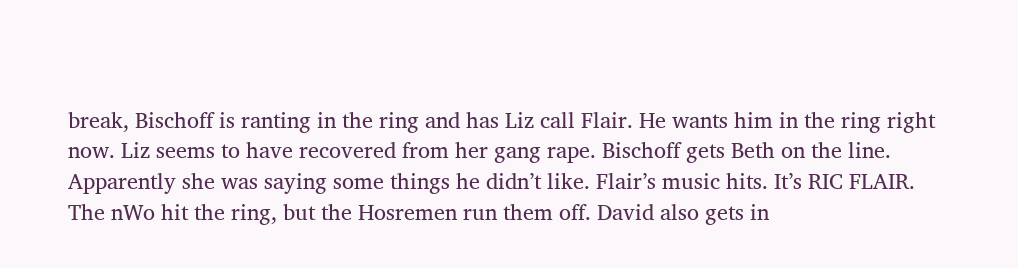break, Bischoff is ranting in the ring and has Liz call Flair. He wants him in the ring right now. Liz seems to have recovered from her gang rape. Bischoff gets Beth on the line. Apparently she was saying some things he didn’t like. Flair’s music hits. It’s RIC FLAIR. The nWo hit the ring, but the Hosremen run them off. David also gets in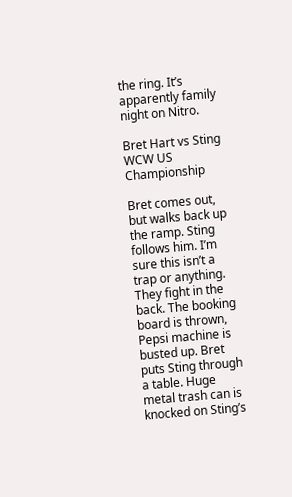the ring. It’s apparently family night on Nitro.

Bret Hart vs Sting WCW US Championship

Bret comes out, but walks back up the ramp. Sting follows him. I’m sure this isn’t a trap or anything. They fight in the back. The booking board is thrown, Pepsi machine is busted up. Bret puts Sting through a table. Huge metal trash can is knocked on Sting’s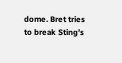dome. Bret tries to break Sting’s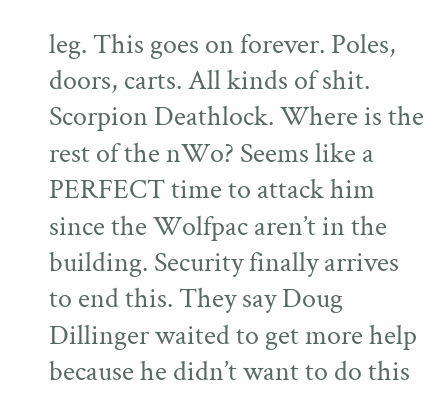leg. This goes on forever. Poles, doors, carts. All kinds of shit. Scorpion Deathlock. Where is the rest of the nWo? Seems like a PERFECT time to attack him since the Wolfpac aren’t in the building. Security finally arrives to end this. They say Doug Dillinger waited to get more help because he didn’t want to do this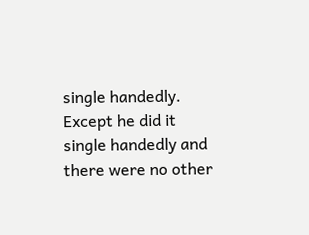single handedly. Except he did it single handedly and there were no other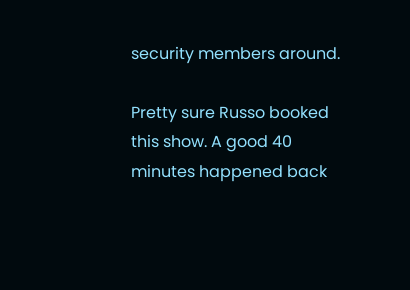security members around.

Pretty sure Russo booked this show. A good 40 minutes happened back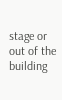stage or out of the building